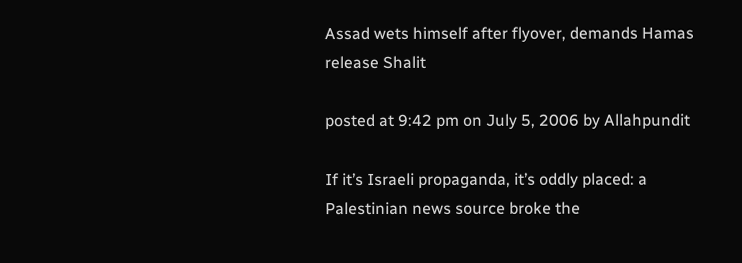Assad wets himself after flyover, demands Hamas release Shalit

posted at 9:42 pm on July 5, 2006 by Allahpundit

If it’s Israeli propaganda, it’s oddly placed: a Palestinian news source broke the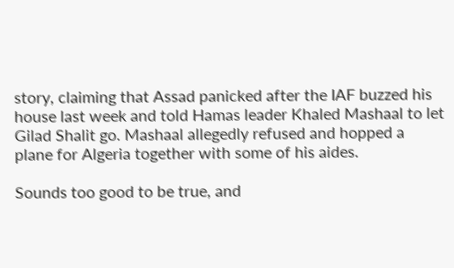story, claiming that Assad panicked after the IAF buzzed his house last week and told Hamas leader Khaled Mashaal to let Gilad Shalit go. Mashaal allegedly refused and hopped a plane for Algeria together with some of his aides.

Sounds too good to be true, and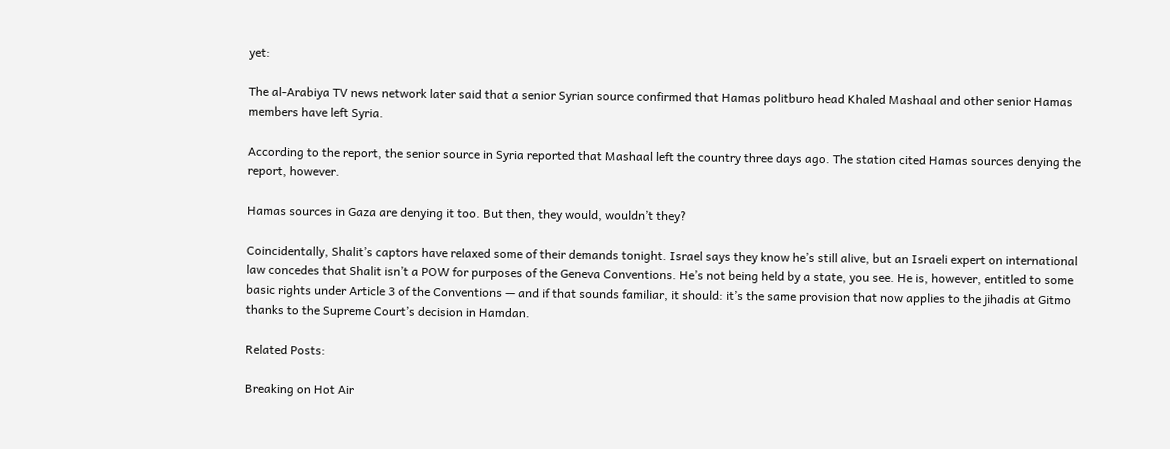yet:

The al-Arabiya TV news network later said that a senior Syrian source confirmed that Hamas politburo head Khaled Mashaal and other senior Hamas members have left Syria.

According to the report, the senior source in Syria reported that Mashaal left the country three days ago. The station cited Hamas sources denying the report, however.

Hamas sources in Gaza are denying it too. But then, they would, wouldn’t they?

Coincidentally, Shalit’s captors have relaxed some of their demands tonight. Israel says they know he’s still alive, but an Israeli expert on international law concedes that Shalit isn’t a POW for purposes of the Geneva Conventions. He’s not being held by a state, you see. He is, however, entitled to some basic rights under Article 3 of the Conventions — and if that sounds familiar, it should: it’s the same provision that now applies to the jihadis at Gitmo thanks to the Supreme Court’s decision in Hamdan.

Related Posts:

Breaking on Hot Air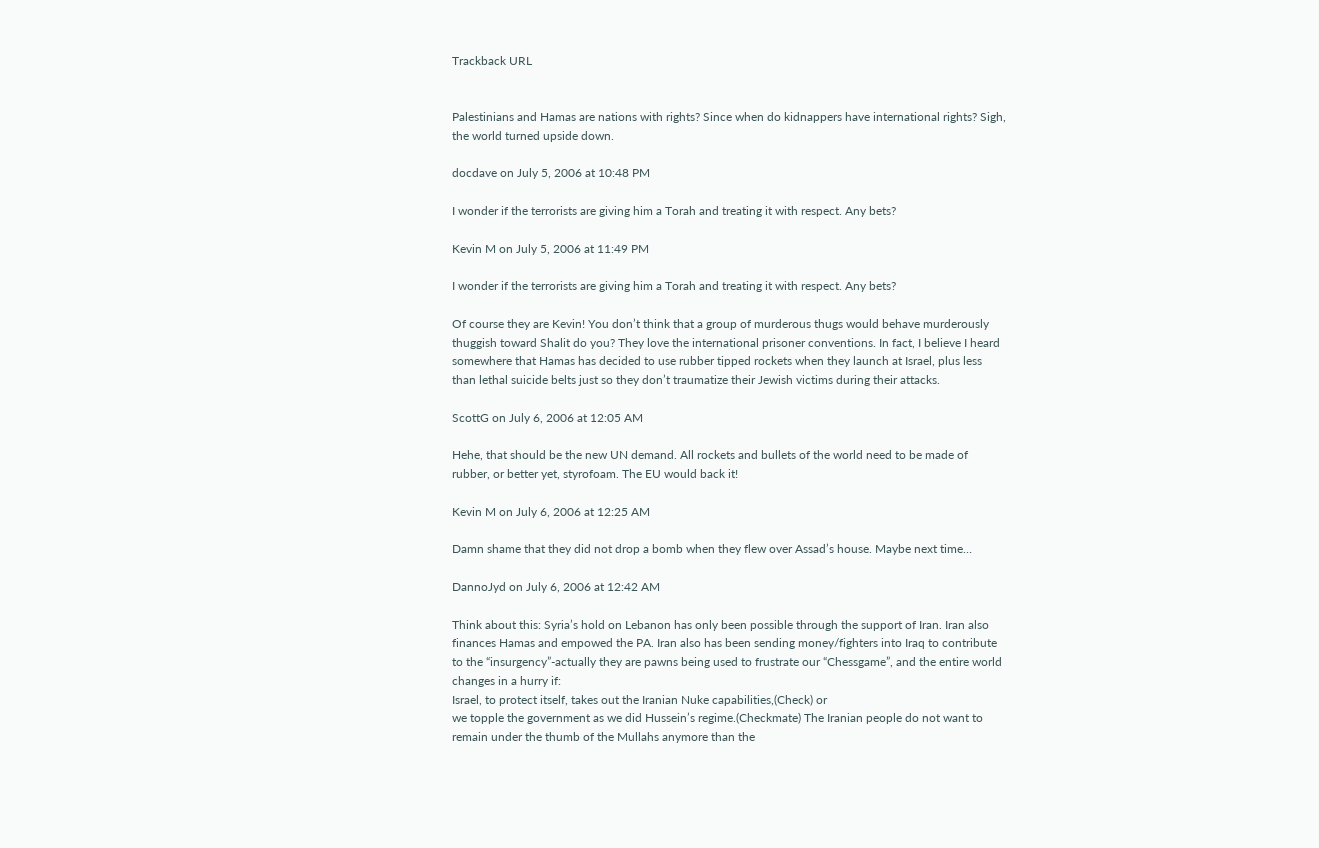Trackback URL


Palestinians and Hamas are nations with rights? Since when do kidnappers have international rights? Sigh, the world turned upside down.

docdave on July 5, 2006 at 10:48 PM

I wonder if the terrorists are giving him a Torah and treating it with respect. Any bets?

Kevin M on July 5, 2006 at 11:49 PM

I wonder if the terrorists are giving him a Torah and treating it with respect. Any bets?

Of course they are Kevin! You don’t think that a group of murderous thugs would behave murderously thuggish toward Shalit do you? They love the international prisoner conventions. In fact, I believe I heard somewhere that Hamas has decided to use rubber tipped rockets when they launch at Israel, plus less than lethal suicide belts just so they don’t traumatize their Jewish victims during their attacks.

ScottG on July 6, 2006 at 12:05 AM

Hehe, that should be the new UN demand. All rockets and bullets of the world need to be made of rubber, or better yet, styrofoam. The EU would back it!

Kevin M on July 6, 2006 at 12:25 AM

Damn shame that they did not drop a bomb when they flew over Assad’s house. Maybe next time…

DannoJyd on July 6, 2006 at 12:42 AM

Think about this: Syria’s hold on Lebanon has only been possible through the support of Iran. Iran also finances Hamas and empowed the PA. Iran also has been sending money/fighters into Iraq to contribute to the “insurgency”-actually they are pawns being used to frustrate our “Chessgame”, and the entire world changes in a hurry if:
Israel, to protect itself, takes out the Iranian Nuke capabilities,(Check) or
we topple the government as we did Hussein’s regime.(Checkmate) The Iranian people do not want to remain under the thumb of the Mullahs anymore than the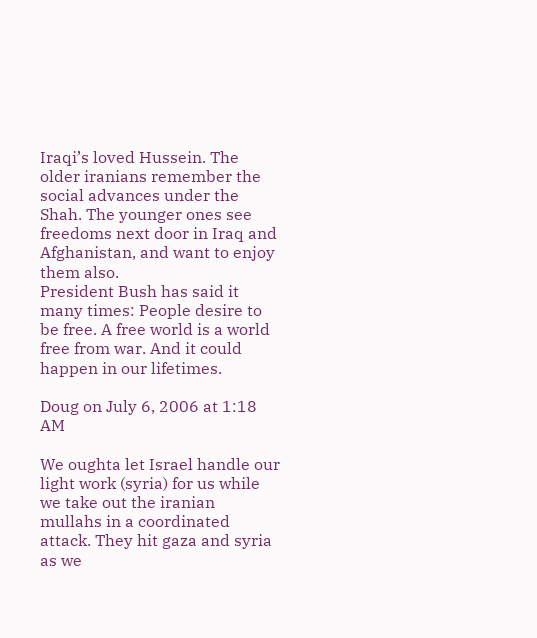Iraqi’s loved Hussein. The older iranians remember the social advances under the Shah. The younger ones see freedoms next door in Iraq and Afghanistan, and want to enjoy them also.
President Bush has said it many times: People desire to be free. A free world is a world free from war. And it could happen in our lifetimes.

Doug on July 6, 2006 at 1:18 AM

We oughta let Israel handle our light work (syria) for us while we take out the iranian mullahs in a coordinated attack. They hit gaza and syria as we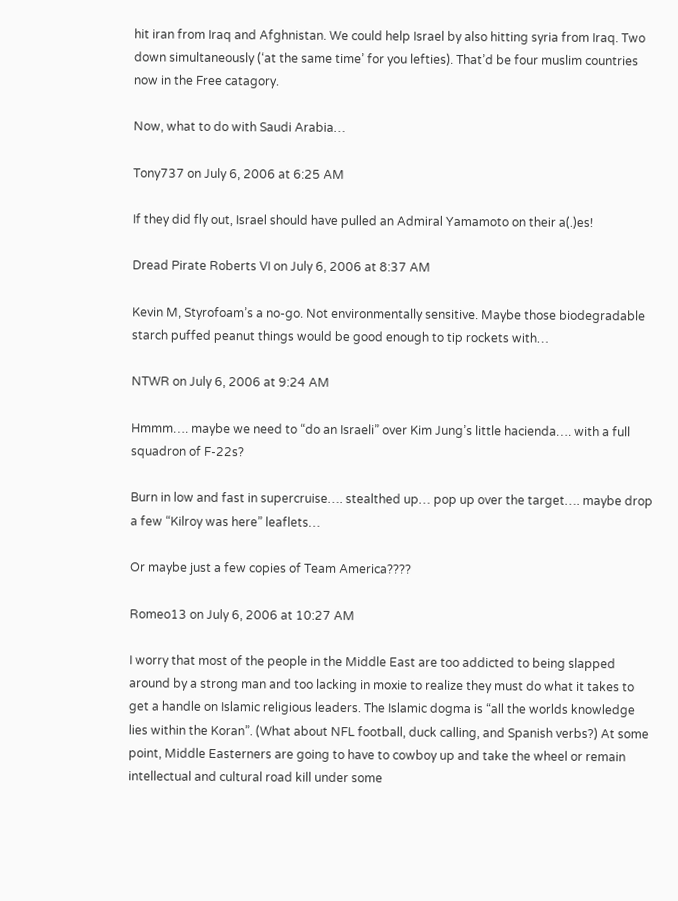hit iran from Iraq and Afghnistan. We could help Israel by also hitting syria from Iraq. Two down simultaneously (‘at the same time’ for you lefties). That’d be four muslim countries now in the Free catagory.

Now, what to do with Saudi Arabia…

Tony737 on July 6, 2006 at 6:25 AM

If they did fly out, Israel should have pulled an Admiral Yamamoto on their a(.)es!

Dread Pirate Roberts VI on July 6, 2006 at 8:37 AM

Kevin M, Styrofoam’s a no-go. Not environmentally sensitive. Maybe those biodegradable starch puffed peanut things would be good enough to tip rockets with…

NTWR on July 6, 2006 at 9:24 AM

Hmmm…. maybe we need to “do an Israeli” over Kim Jung’s little hacienda…. with a full squadron of F-22s?

Burn in low and fast in supercruise…. stealthed up… pop up over the target…. maybe drop a few “Kilroy was here” leaflets…

Or maybe just a few copies of Team America????

Romeo13 on July 6, 2006 at 10:27 AM

I worry that most of the people in the Middle East are too addicted to being slapped around by a strong man and too lacking in moxie to realize they must do what it takes to get a handle on Islamic religious leaders. The Islamic dogma is “all the worlds knowledge lies within the Koran”. (What about NFL football, duck calling, and Spanish verbs?) At some point, Middle Easterners are going to have to cowboy up and take the wheel or remain intellectual and cultural road kill under some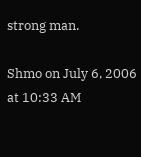strong man.

Shmo on July 6, 2006 at 10:33 AM